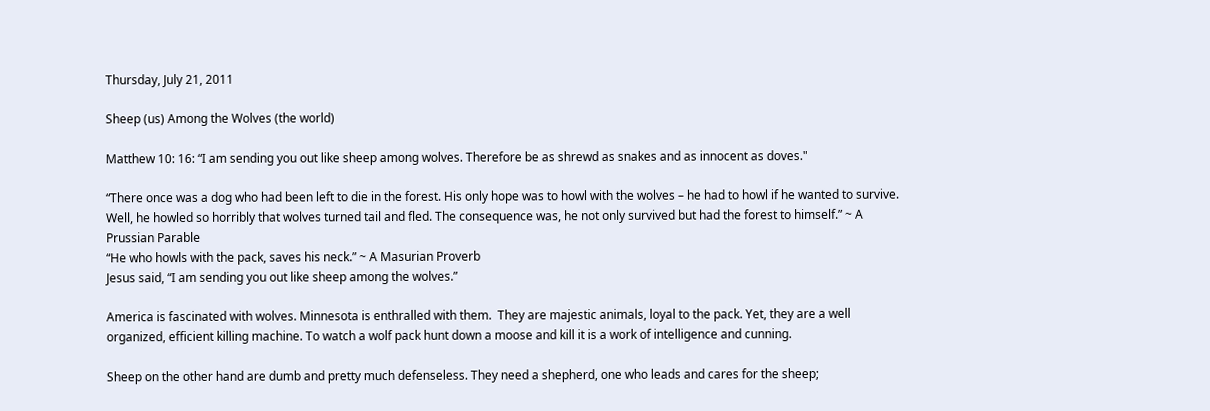Thursday, July 21, 2011

Sheep (us) Among the Wolves (the world)

Matthew 10: 16: “I am sending you out like sheep among wolves. Therefore be as shrewd as snakes and as innocent as doves."

“There once was a dog who had been left to die in the forest. His only hope was to howl with the wolves – he had to howl if he wanted to survive. Well, he howled so horribly that wolves turned tail and fled. The consequence was, he not only survived but had the forest to himself.” ~ A Prussian Parable
“He who howls with the pack, saves his neck.” ~ A Masurian Proverb
Jesus said, “I am sending you out like sheep among the wolves.”

America is fascinated with wolves. Minnesota is enthralled with them.  They are majestic animals, loyal to the pack. Yet, they are a well organized, efficient killing machine. To watch a wolf pack hunt down a moose and kill it is a work of intelligence and cunning.

Sheep on the other hand are dumb and pretty much defenseless. They need a shepherd, one who leads and cares for the sheep;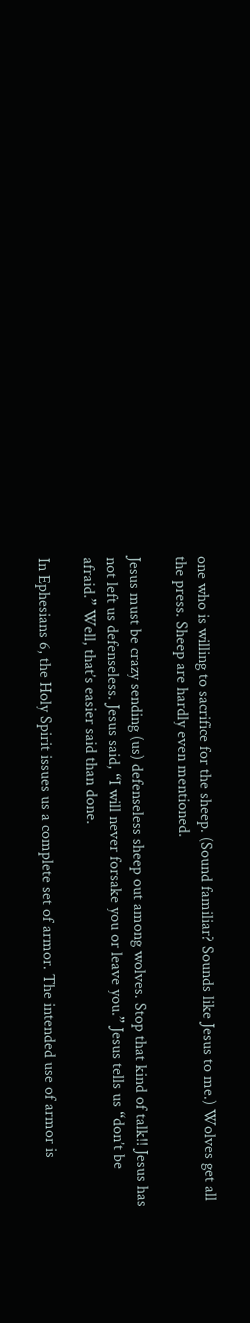one who is willing to sacrifice for the sheep. (Sound familiar? Sounds like Jesus to me.) Wolves get all the press. Sheep are hardly even mentioned.

Jesus must be crazy sending (us) defenseless sheep out among wolves. Stop that kind of talk!! Jesus has not left us defenseless. Jesus said, “I will never forsake you or leave you.” Jesus tells us “don’t be afraid.” Well, that’s easier said than done.

In Ephesians 6, the Holy Spirit issues us a complete set of armor. The intended use of armor is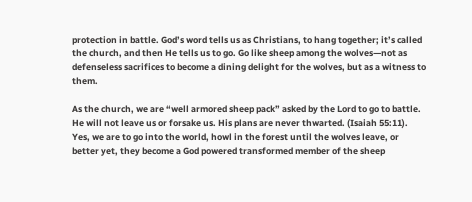protection in battle. God’s word tells us as Christians, to hang together; it’s called the church, and then He tells us to go. Go like sheep among the wolves—not as defenseless sacrifices to become a dining delight for the wolves, but as a witness to them.

As the church, we are “well armored sheep pack” asked by the Lord to go to battle. He will not leave us or forsake us. His plans are never thwarted. (Isaiah 55:11).  Yes, we are to go into the world, howl in the forest until the wolves leave, or better yet, they become a God powered transformed member of the sheep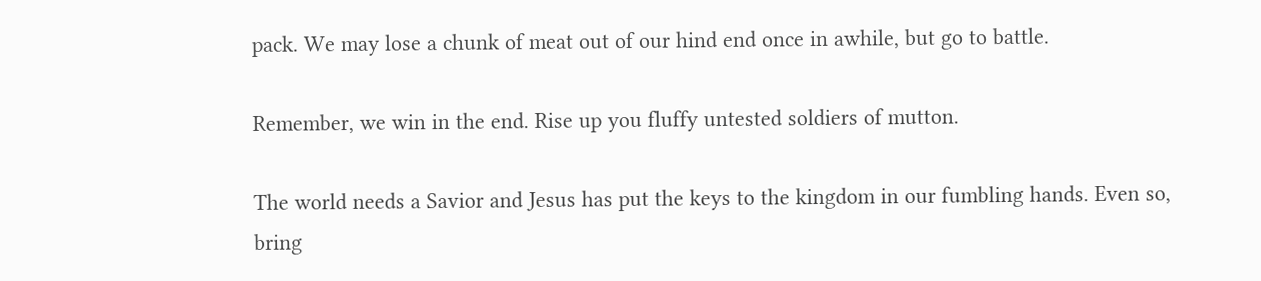pack. We may lose a chunk of meat out of our hind end once in awhile, but go to battle.

Remember, we win in the end. Rise up you fluffy untested soldiers of mutton.

The world needs a Savior and Jesus has put the keys to the kingdom in our fumbling hands. Even so, bring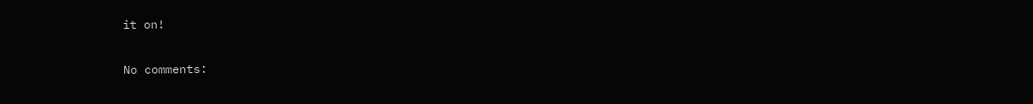it on!

No comments: